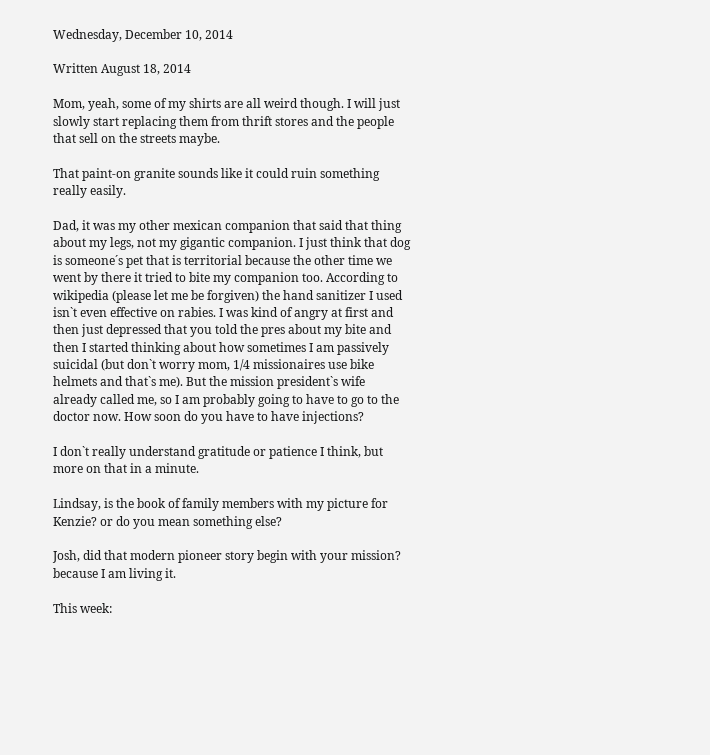Wednesday, December 10, 2014

Written August 18, 2014

Mom, yeah, some of my shirts are all weird though. I will just slowly start replacing them from thrift stores and the people that sell on the streets maybe.

That paint-on granite sounds like it could ruin something  really easily.

Dad, it was my other mexican companion that said that thing about my legs, not my gigantic companion. I just think that dog is someone´s pet that is territorial because the other time we went by there it tried to bite my companion too. According to wikipedia (please let me be forgiven) the hand sanitizer I used isn`t even effective on rabies. I was kind of angry at first and then just depressed that you told the pres about my bite and then I started thinking about how sometimes I am passively suicidal (but don`t worry mom, 1/4 missionaires use bike helmets and that`s me). But the mission president`s wife already called me, so I am probably going to have to go to the doctor now. How soon do you have to have injections?

I don`t really understand gratitude or patience I think, but more on that in a minute.

Lindsay, is the book of family members with my picture for Kenzie? or do you mean something else?

Josh, did that modern pioneer story begin with your mission? because I am living it.

This week: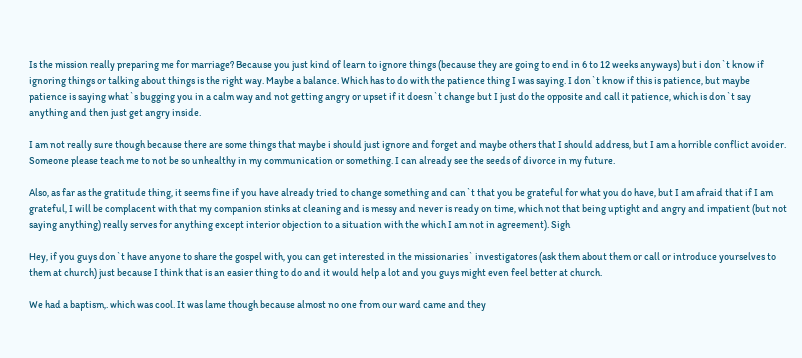Is the mission really preparing me for marriage? Because you just kind of learn to ignore things (because they are going to end in 6 to 12 weeks anyways) but i don`t know if ignoring things or talking about things is the right way. Maybe a balance. Which has to do with the patience thing I was saying. I don`t know if this is patience, but maybe patience is saying what`s bugging you in a calm way and not getting angry or upset if it doesn`t change but I just do the opposite and call it patience, which is don`t say anything and then just get angry inside.

I am not really sure though because there are some things that maybe i should just ignore and forget and maybe others that I should address, but I am a horrible conflict avoider. Someone please teach me to not be so unhealthy in my communication or something. I can already see the seeds of divorce in my future.

Also, as far as the gratitude thing, it seems fine if you have already tried to change something and can`t that you be grateful for what you do have, but I am afraid that if I am grateful, I will be complacent with that my companion stinks at cleaning and is messy and never is ready on time, which not that being uptight and angry and impatient (but not saying anything) really serves for anything except interior objection to a situation with the which I am not in agreement). Sigh

Hey, if you guys don`t have anyone to share the gospel with, you can get interested in the missionaries` investigatores (ask them about them or call or introduce yourselves to them at church) just because I think that is an easier thing to do and it would help a lot and you guys might even feel better at church.

We had a baptism,. which was cool. It was lame though because almost no one from our ward came and they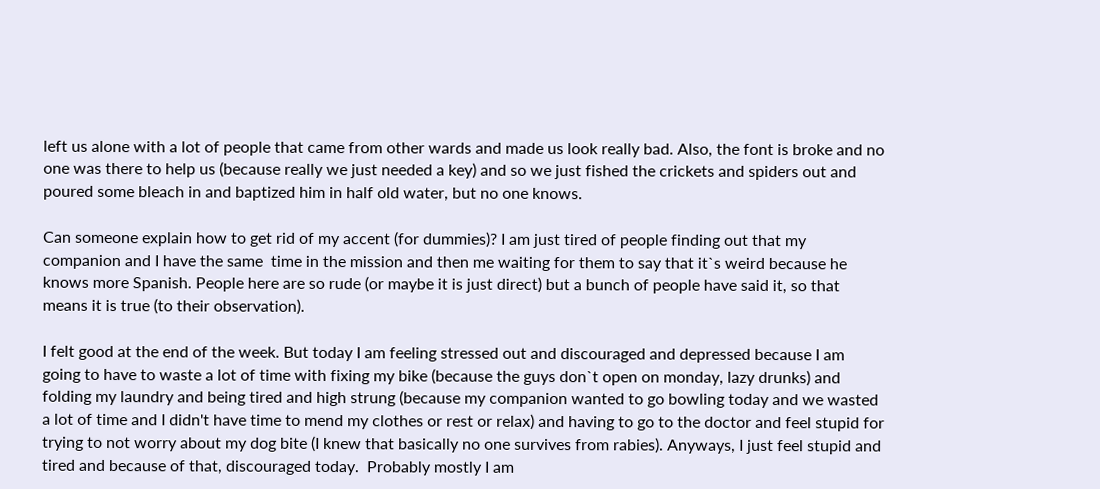left us alone with a lot of people that came from other wards and made us look really bad. Also, the font is broke and no one was there to help us (because really we just needed a key) and so we just fished the crickets and spiders out and poured some bleach in and baptized him in half old water, but no one knows.

Can someone explain how to get rid of my accent (for dummies)? I am just tired of people finding out that my companion and I have the same  time in the mission and then me waiting for them to say that it`s weird because he knows more Spanish. People here are so rude (or maybe it is just direct) but a bunch of people have said it, so that means it is true (to their observation).

I felt good at the end of the week. But today I am feeling stressed out and discouraged and depressed because I am going to have to waste a lot of time with fixing my bike (because the guys don`t open on monday, lazy drunks) and folding my laundry and being tired and high strung (because my companion wanted to go bowling today and we wasted a lot of time and I didn't have time to mend my clothes or rest or relax) and having to go to the doctor and feel stupid for trying to not worry about my dog bite (I knew that basically no one survives from rabies). Anyways, I just feel stupid and tired and because of that, discouraged today.  Probably mostly I am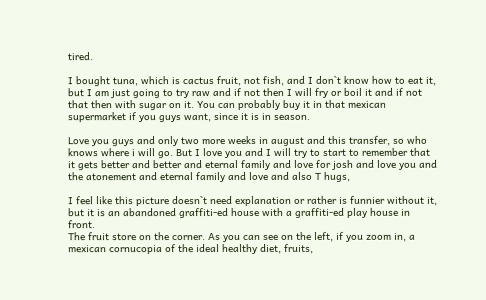tired.

I bought tuna, which is cactus fruit, not fish, and I don`t know how to eat it, but I am just going to try raw and if not then I will fry or boil it and if not that then with sugar on it. You can probably buy it in that mexican supermarket if you guys want, since it is in season.

Love you guys and only two more weeks in august and this transfer, so who knows where i will go. But I love you and I will try to start to remember that it gets better and better and eternal family and love for josh and love you and the atonement and eternal family and love and also T hugs,

I feel like this picture doesn`t need explanation or rather is funnier without it, but it is an abandoned graffiti-ed house with a graffiti-ed play house in front.
The fruit store on the corner. As you can see on the left, if you zoom in, a mexican cornucopia of the ideal healthy diet, fruits,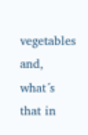vegetables and, what´s that in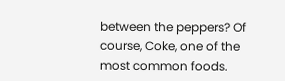between the peppers? Of course, Coke, one of the most common foods.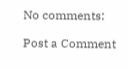No comments:

Post a Comment